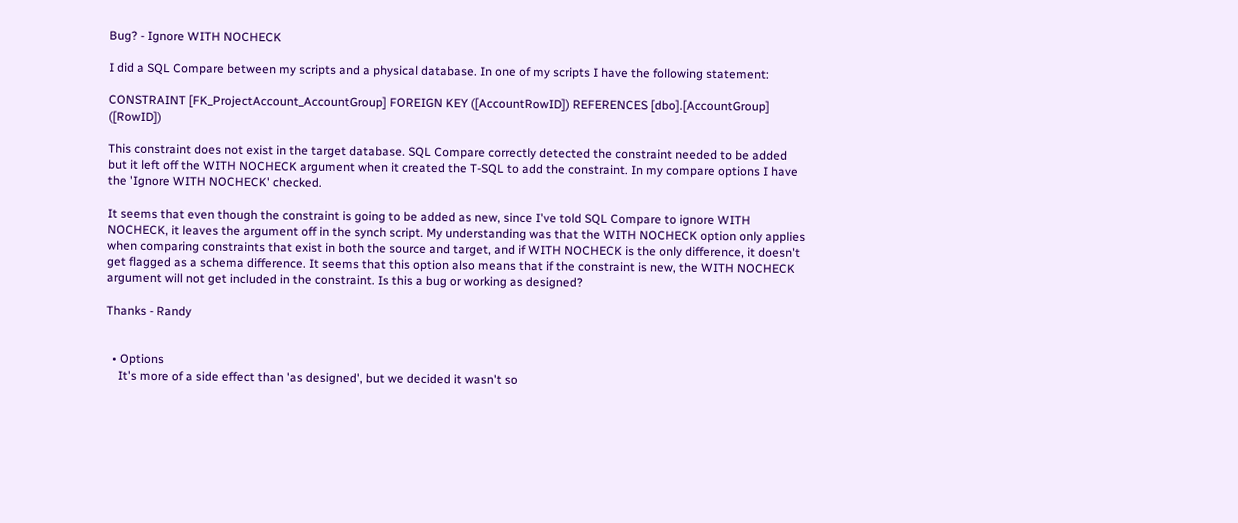Bug? - Ignore WITH NOCHECK

I did a SQL Compare between my scripts and a physical database. In one of my scripts I have the following statement:

CONSTRAINT [FK_ProjectAccount_AccountGroup] FOREIGN KEY ([AccountRowID]) REFERENCES [dbo].[AccountGroup] ([RowID])

This constraint does not exist in the target database. SQL Compare correctly detected the constraint needed to be added but it left off the WITH NOCHECK argument when it created the T-SQL to add the constraint. In my compare options I have the 'Ignore WITH NOCHECK' checked.

It seems that even though the constraint is going to be added as new, since I've told SQL Compare to ignore WITH NOCHECK, it leaves the argument off in the synch script. My understanding was that the WITH NOCHECK option only applies when comparing constraints that exist in both the source and target, and if WITH NOCHECK is the only difference, it doesn't get flagged as a schema difference. It seems that this option also means that if the constraint is new, the WITH NOCHECK argument will not get included in the constraint. Is this a bug or working as designed?

Thanks - Randy


  • Options
    It's more of a side effect than 'as designed', but we decided it wasn't so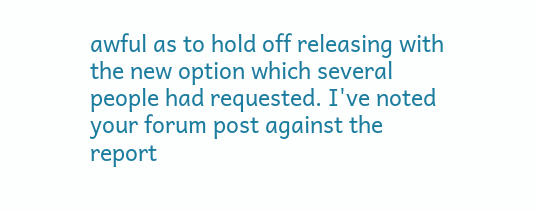awful as to hold off releasing with the new option which several people had requested. I've noted your forum post against the report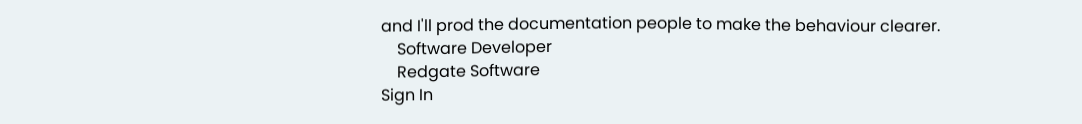and I'll prod the documentation people to make the behaviour clearer.
    Software Developer
    Redgate Software
Sign In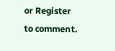or Register to comment.